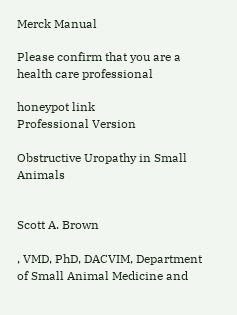Merck Manual

Please confirm that you are a health care professional

honeypot link
Professional Version

Obstructive Uropathy in Small Animals


Scott A. Brown

, VMD, PhD, DACVIM, Department of Small Animal Medicine and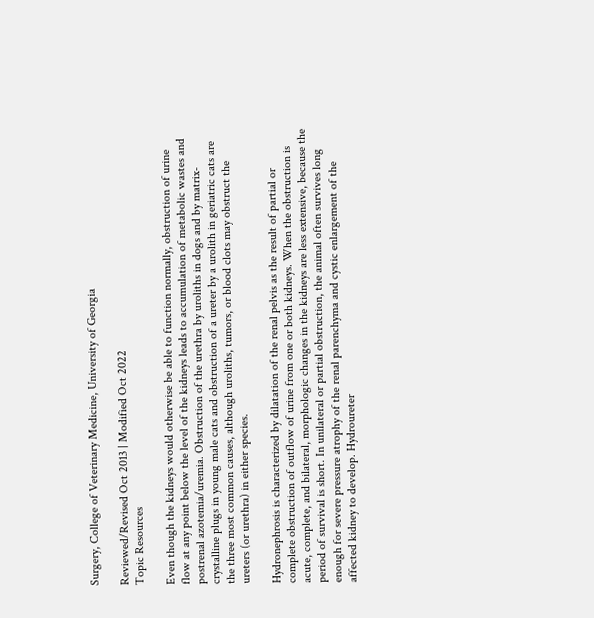Surgery, College of Veterinary Medicine, University of Georgia

Reviewed/Revised Oct 2013 | Modified Oct 2022
Topic Resources

Even though the kidneys would otherwise be able to function normally, obstruction of urine flow at any point below the level of the kidneys leads to accumulation of metabolic wastes and postrenal azotemia/uremia. Obstruction of the urethra by uroliths in dogs and by matrix-crystalline plugs in young male cats and obstruction of a ureter by a urolith in geriatric cats are the three most common causes, although uroliths, tumors, or blood clots may obstruct the ureters (or urethra) in either species.

Hydronephrosis is characterized by dilatation of the renal pelvis as the result of partial or complete obstruction of outflow of urine from one or both kidneys. When the obstruction is acute, complete, and bilateral, morphologic changes in the kidneys are less extensive, because the period of survival is short. In unilateral or partial obstruction, the animal often survives long enough for severe pressure atrophy of the renal parenchyma and cystic enlargement of the affected kidney to develop. Hydroureter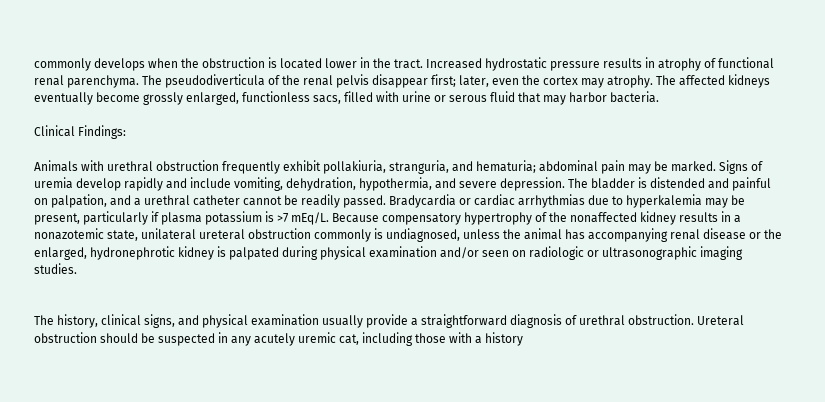commonly develops when the obstruction is located lower in the tract. Increased hydrostatic pressure results in atrophy of functional renal parenchyma. The pseudodiverticula of the renal pelvis disappear first; later, even the cortex may atrophy. The affected kidneys eventually become grossly enlarged, functionless sacs, filled with urine or serous fluid that may harbor bacteria.

Clinical Findings:

Animals with urethral obstruction frequently exhibit pollakiuria, stranguria, and hematuria; abdominal pain may be marked. Signs of uremia develop rapidly and include vomiting, dehydration, hypothermia, and severe depression. The bladder is distended and painful on palpation, and a urethral catheter cannot be readily passed. Bradycardia or cardiac arrhythmias due to hyperkalemia may be present, particularly if plasma potassium is >7 mEq/L. Because compensatory hypertrophy of the nonaffected kidney results in a nonazotemic state, unilateral ureteral obstruction commonly is undiagnosed, unless the animal has accompanying renal disease or the enlarged, hydronephrotic kidney is palpated during physical examination and/or seen on radiologic or ultrasonographic imaging studies.


The history, clinical signs, and physical examination usually provide a straightforward diagnosis of urethral obstruction. Ureteral obstruction should be suspected in any acutely uremic cat, including those with a history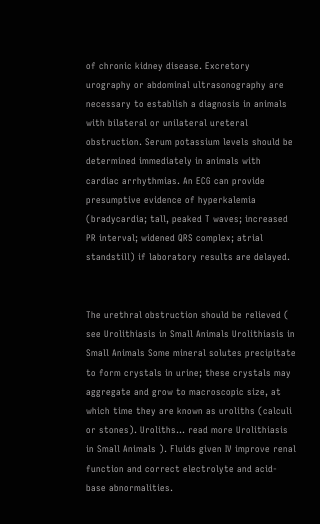of chronic kidney disease. Excretory urography or abdominal ultrasonography are necessary to establish a diagnosis in animals with bilateral or unilateral ureteral obstruction. Serum potassium levels should be determined immediately in animals with cardiac arrhythmias. An ECG can provide presumptive evidence of hyperkalemia (bradycardia; tall, peaked T waves; increased PR interval; widened QRS complex; atrial standstill) if laboratory results are delayed.


The urethral obstruction should be relieved ( see Urolithiasis in Small Animals Urolithiasis in Small Animals Some mineral solutes precipitate to form crystals in urine; these crystals may aggregate and grow to macroscopic size, at which time they are known as uroliths (calculi or stones). Uroliths... read more Urolithiasis in Small Animals ). Fluids given IV improve renal function and correct electrolyte and acid-base abnormalities.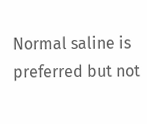Normal saline is preferred but not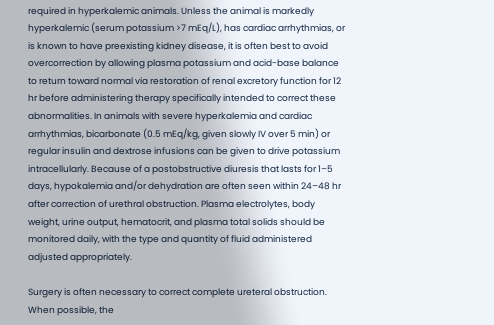required in hyperkalemic animals. Unless the animal is markedly hyperkalemic (serum potassium >7 mEq/L), has cardiac arrhythmias, or is known to have preexisting kidney disease, it is often best to avoid overcorrection by allowing plasma potassium and acid-base balance to return toward normal via restoration of renal excretory function for 12 hr before administering therapy specifically intended to correct these abnormalities. In animals with severe hyperkalemia and cardiac arrhythmias, bicarbonate (0.5 mEq/kg, given slowly IV over 5 min) or regular insulin and dextrose infusions can be given to drive potassium intracellularly. Because of a postobstructive diuresis that lasts for 1–5 days, hypokalemia and/or dehydration are often seen within 24–48 hr after correction of urethral obstruction. Plasma electrolytes, body weight, urine output, hematocrit, and plasma total solids should be monitored daily, with the type and quantity of fluid administered adjusted appropriately.

Surgery is often necessary to correct complete ureteral obstruction. When possible, the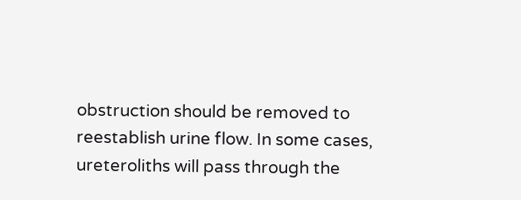obstruction should be removed to reestablish urine flow. In some cases, ureteroliths will pass through the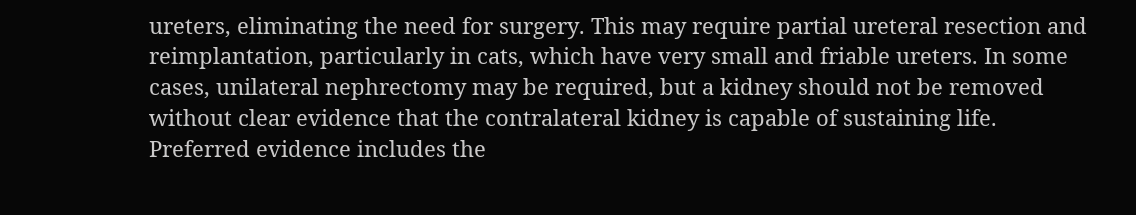ureters, eliminating the need for surgery. This may require partial ureteral resection and reimplantation, particularly in cats, which have very small and friable ureters. In some cases, unilateral nephrectomy may be required, but a kidney should not be removed without clear evidence that the contralateral kidney is capable of sustaining life. Preferred evidence includes the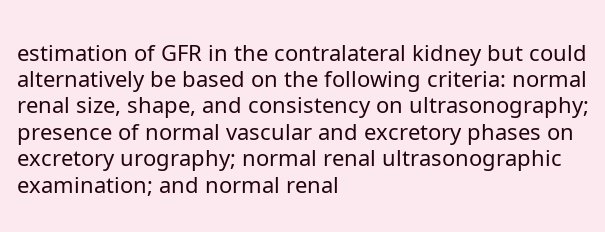estimation of GFR in the contralateral kidney but could alternatively be based on the following criteria: normal renal size, shape, and consistency on ultrasonography; presence of normal vascular and excretory phases on excretory urography; normal renal ultrasonographic examination; and normal renal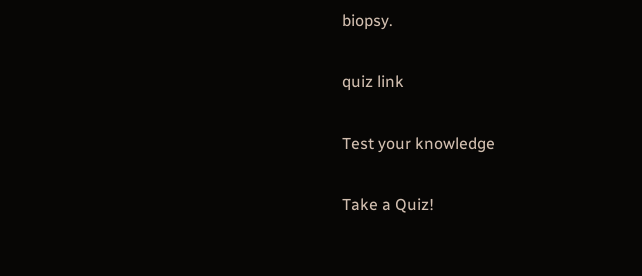biopsy.

quiz link

Test your knowledge

Take a Quiz!